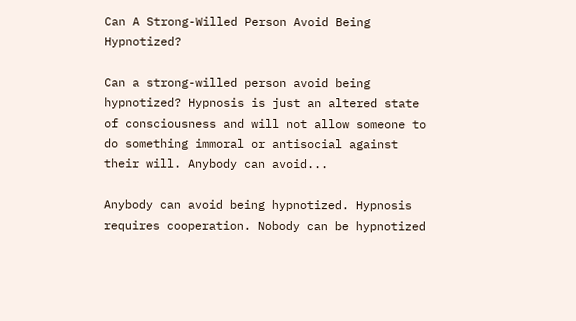Can A Strong-Willed Person Avoid Being Hypnotized?

Can a strong-willed person avoid being hypnotized? Hypnosis is just an altered state of consciousness and will not allow someone to do something immoral or antisocial against their will. Anybody can avoid...

Anybody can avoid being hypnotized. Hypnosis requires cooperation. Nobody can be hypnotized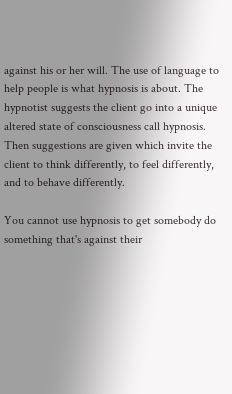against his or her will. The use of language to help people is what hypnosis is about. The hypnotist suggests the client go into a unique altered state of consciousness call hypnosis. Then suggestions are given which invite the client to think differently, to feel differently, and to behave differently.

You cannot use hypnosis to get somebody do something that's against their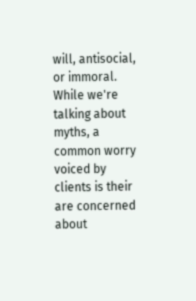will, antisocial, or immoral. While we're talking about myths, a common worry voiced by clients is their are concerned about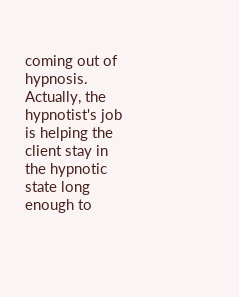coming out of hypnosis. Actually, the hypnotist's job is helping the client stay in the hypnotic state long enough to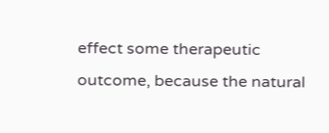effect some therapeutic outcome, because the natural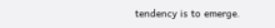tendency is to emerge.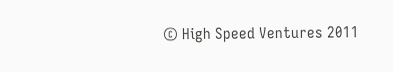© High Speed Ventures 2011